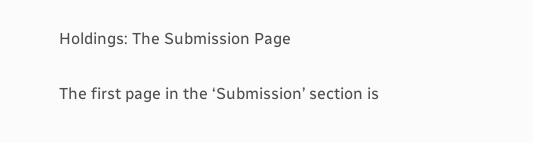Holdings: The Submission Page

The first page in the ‘Submission’ section is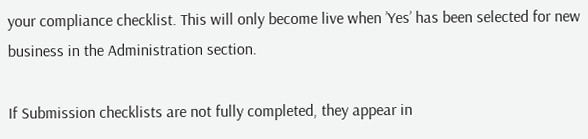your compliance checklist. This will only become live when ’Yes’ has been selected for new business in the Administration section.

If Submission checklists are not fully completed, they appear in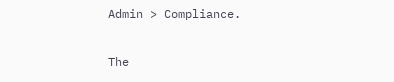Admin > Compliance.

The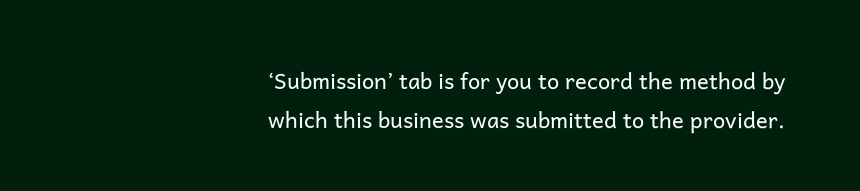‘Submission’ tab is for you to record the method by which this business was submitted to the provider.